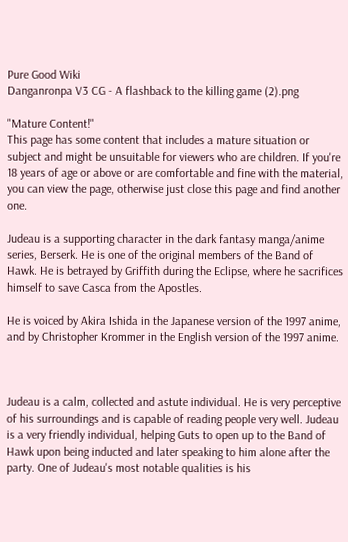Pure Good Wiki
Danganronpa V3 CG - A flashback to the killing game (2).png

"Mature Content!"
This page has some content that includes a mature situation or subject and might be unsuitable for viewers who are children. If you're 18 years of age or above or are comfortable and fine with the material, you can view the page, otherwise just close this page and find another one.

Judeau is a supporting character in the dark fantasy manga/anime series, Berserk. He is one of the original members of the Band of Hawk. He is betrayed by Griffith during the Eclipse, where he sacrifices himself to save Casca from the Apostles.

He is voiced by Akira Ishida in the Japanese version of the 1997 anime, and by Christopher Krommer in the English version of the 1997 anime.



Judeau is a calm, collected and astute individual. He is very perceptive of his surroundings and is capable of reading people very well. Judeau is a very friendly individual, helping Guts to open up to the Band of Hawk upon being inducted and later speaking to him alone after the party. One of Judeau's most notable qualities is his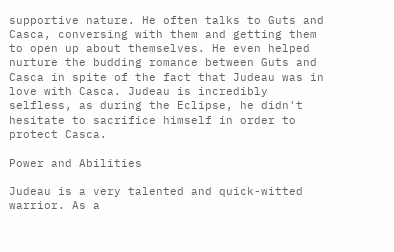supportive nature. He often talks to Guts and Casca, conversing with them and getting them to open up about themselves. He even helped nurture the budding romance between Guts and Casca in spite of the fact that Judeau was in love with Casca. Judeau is incredibly selfless, as during the Eclipse, he didn't hesitate to sacrifice himself in order to protect Casca.

Power and Abilities

Judeau is a very talented and quick-witted warrior. As a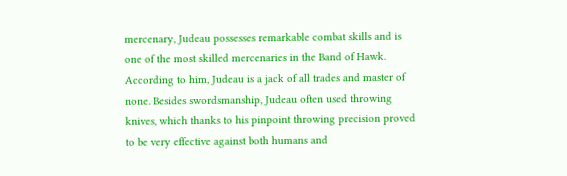mercenary, Judeau possesses remarkable combat skills and is one of the most skilled mercenaries in the Band of Hawk. According to him, Judeau is a jack of all trades and master of none. Besides swordsmanship, Judeau often used throwing knives, which thanks to his pinpoint throwing precision proved to be very effective against both humans and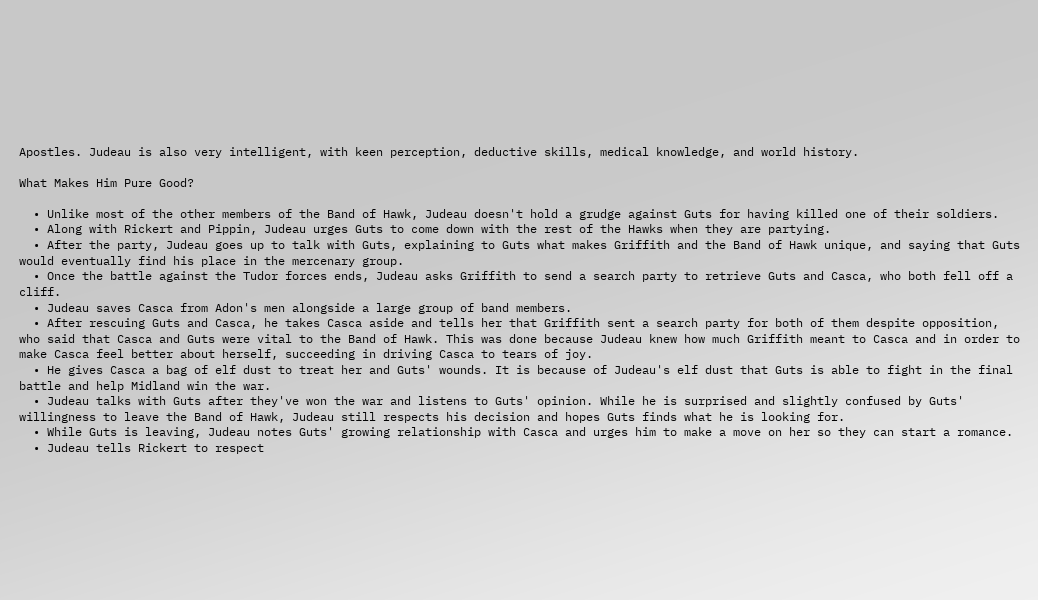Apostles. Judeau is also very intelligent, with keen perception, deductive skills, medical knowledge, and world history.

What Makes Him Pure Good?

  • Unlike most of the other members of the Band of Hawk, Judeau doesn't hold a grudge against Guts for having killed one of their soldiers.
  • Along with Rickert and Pippin, Judeau urges Guts to come down with the rest of the Hawks when they are partying.
  • After the party, Judeau goes up to talk with Guts, explaining to Guts what makes Griffith and the Band of Hawk unique, and saying that Guts would eventually find his place in the mercenary group.
  • Once the battle against the Tudor forces ends, Judeau asks Griffith to send a search party to retrieve Guts and Casca, who both fell off a cliff.
  • Judeau saves Casca from Adon's men alongside a large group of band members.
  • After rescuing Guts and Casca, he takes Casca aside and tells her that Griffith sent a search party for both of them despite opposition, who said that Casca and Guts were vital to the Band of Hawk. This was done because Judeau knew how much Griffith meant to Casca and in order to make Casca feel better about herself, succeeding in driving Casca to tears of joy.
  • He gives Casca a bag of elf dust to treat her and Guts' wounds. It is because of Judeau's elf dust that Guts is able to fight in the final battle and help Midland win the war.
  • Judeau talks with Guts after they've won the war and listens to Guts' opinion. While he is surprised and slightly confused by Guts' willingness to leave the Band of Hawk, Judeau still respects his decision and hopes Guts finds what he is looking for.
  • While Guts is leaving, Judeau notes Guts' growing relationship with Casca and urges him to make a move on her so they can start a romance.
  • Judeau tells Rickert to respect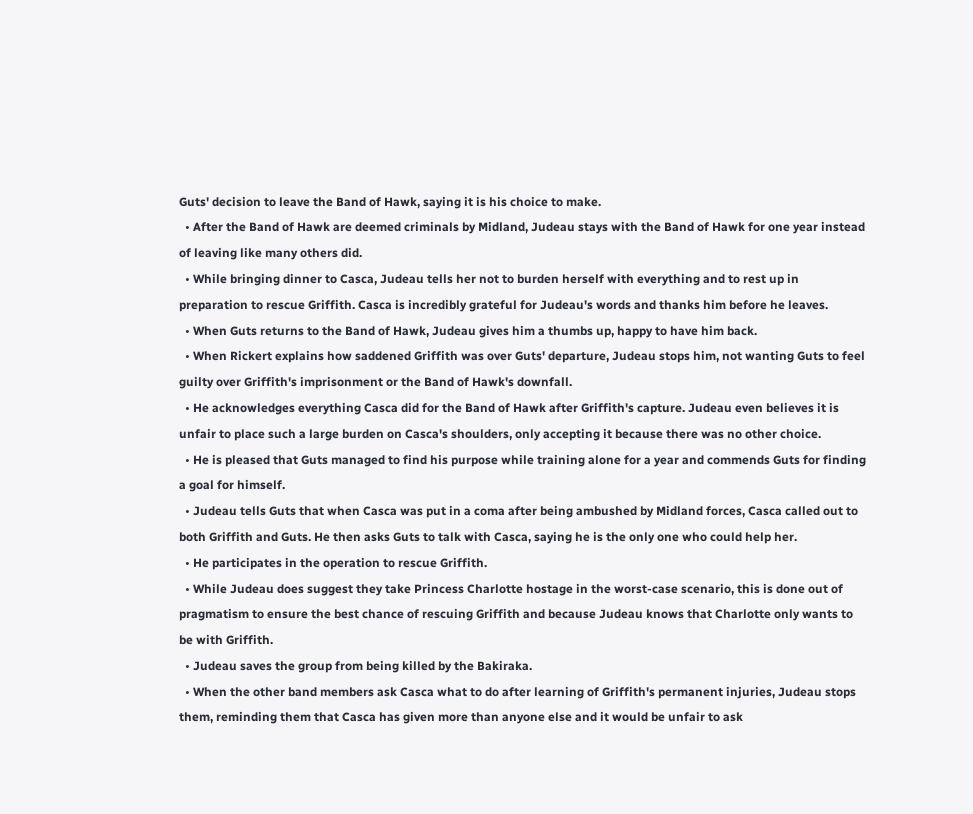Guts' decision to leave the Band of Hawk, saying it is his choice to make.
  • After the Band of Hawk are deemed criminals by Midland, Judeau stays with the Band of Hawk for one year instead of leaving like many others did.
  • While bringing dinner to Casca, Judeau tells her not to burden herself with everything and to rest up in preparation to rescue Griffith. Casca is incredibly grateful for Judeau's words and thanks him before he leaves.
  • When Guts returns to the Band of Hawk, Judeau gives him a thumbs up, happy to have him back.
  • When Rickert explains how saddened Griffith was over Guts' departure, Judeau stops him, not wanting Guts to feel guilty over Griffith's imprisonment or the Band of Hawk's downfall.
  • He acknowledges everything Casca did for the Band of Hawk after Griffith's capture. Judeau even believes it is unfair to place such a large burden on Casca's shoulders, only accepting it because there was no other choice.
  • He is pleased that Guts managed to find his purpose while training alone for a year and commends Guts for finding a goal for himself.
  • Judeau tells Guts that when Casca was put in a coma after being ambushed by Midland forces, Casca called out to both Griffith and Guts. He then asks Guts to talk with Casca, saying he is the only one who could help her.
  • He participates in the operation to rescue Griffith.
  • While Judeau does suggest they take Princess Charlotte hostage in the worst-case scenario, this is done out of pragmatism to ensure the best chance of rescuing Griffith and because Judeau knows that Charlotte only wants to be with Griffith.
  • Judeau saves the group from being killed by the Bakiraka.
  • When the other band members ask Casca what to do after learning of Griffith's permanent injuries, Judeau stops them, reminding them that Casca has given more than anyone else and it would be unfair to ask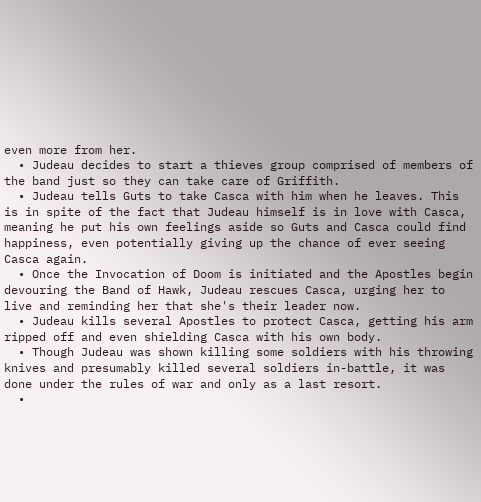even more from her.
  • Judeau decides to start a thieves group comprised of members of the band just so they can take care of Griffith.
  • Judeau tells Guts to take Casca with him when he leaves. This is in spite of the fact that Judeau himself is in love with Casca, meaning he put his own feelings aside so Guts and Casca could find happiness, even potentially giving up the chance of ever seeing Casca again.
  • Once the Invocation of Doom is initiated and the Apostles begin devouring the Band of Hawk, Judeau rescues Casca, urging her to live and reminding her that she's their leader now.
  • Judeau kills several Apostles to protect Casca, getting his arm ripped off and even shielding Casca with his own body.
  • Though Judeau was shown killing some soldiers with his throwing knives and presumably killed several soldiers in-battle, it was done under the rules of war and only as a last resort.
  •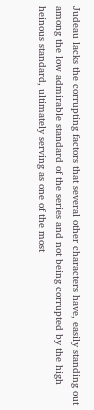Judeau lacks the corrupting factors that several other characters have, easily standing out among the low admirable standard of the series and not being corrupted by the high heinous standard, ultimately serving as one of the most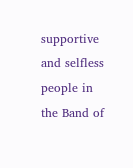supportive and selfless people in the Band of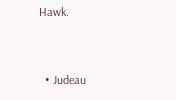Hawk.


  • Judeau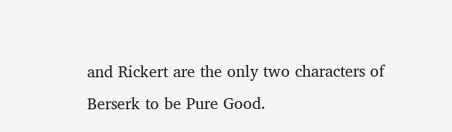and Rickert are the only two characters of Berserk to be Pure Good.